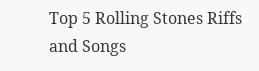Top 5 Rolling Stones Riffs and Songs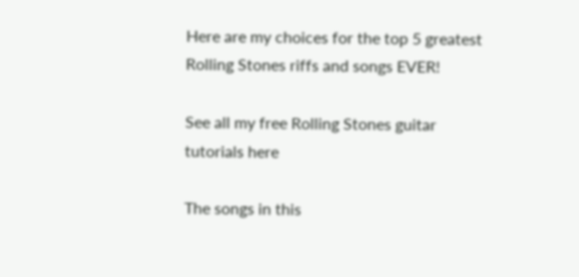Here are my choices for the top 5 greatest Rolling Stones riffs and songs EVER!

See all my free Rolling Stones guitar tutorials here

The songs in this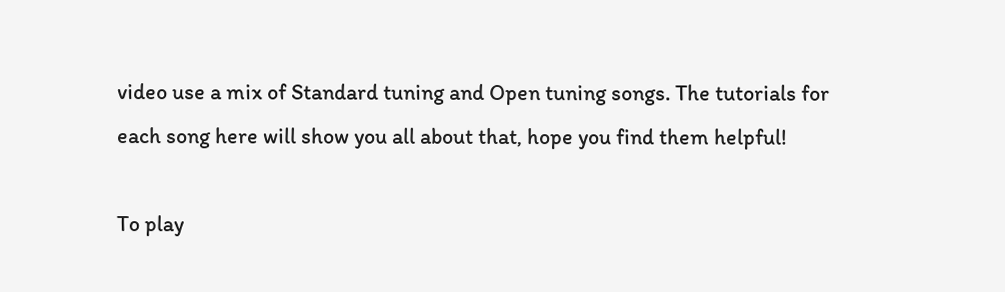video use a mix of Standard tuning and Open tuning songs. The tutorials for each song here will show you all about that, hope you find them helpful!

To play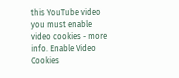this YouTube video you must enable video cookies - more info. Enable Video Cookies